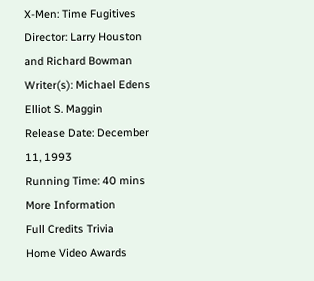X-Men: Time Fugitives
Director: Larry Houston and Richard Bowman
Writer(s): Michael Edens
Elliot S. Maggin
Release Date: December 11, 1993
Running Time: 40 mins
More Information
Full Credits Trivia
Home Video Awards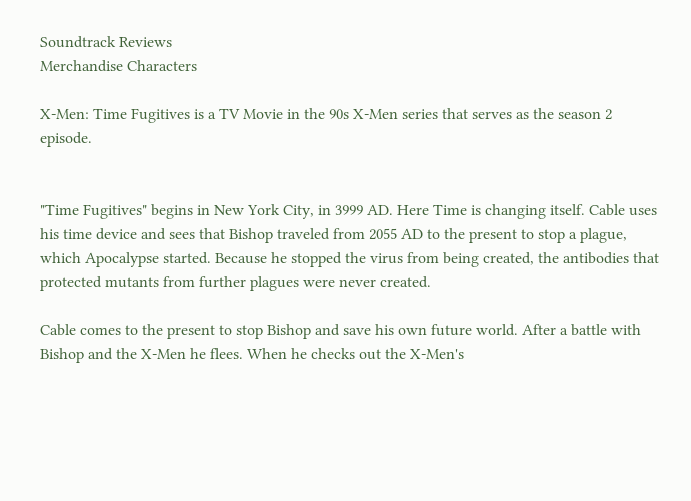Soundtrack Reviews
Merchandise Characters

X-Men: Time Fugitives is a TV Movie in the 90s X-Men series that serves as the season 2 episode.


"Time Fugitives" begins in New York City, in 3999 AD. Here Time is changing itself. Cable uses his time device and sees that Bishop traveled from 2055 AD to the present to stop a plague, which Apocalypse started. Because he stopped the virus from being created, the antibodies that protected mutants from further plagues were never created.

Cable comes to the present to stop Bishop and save his own future world. After a battle with Bishop and the X-Men he flees. When he checks out the X-Men's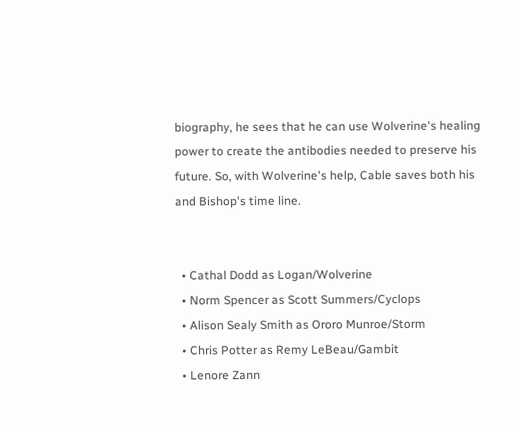biography, he sees that he can use Wolverine's healing power to create the antibodies needed to preserve his future. So, with Wolverine's help, Cable saves both his and Bishop's time line.


  • Cathal Dodd as Logan/Wolverine
  • Norm Spencer as Scott Summers/Cyclops
  • Alison Sealy Smith as Ororo Munroe/Storm
  • Chris Potter as Remy LeBeau/Gambit
  • Lenore Zann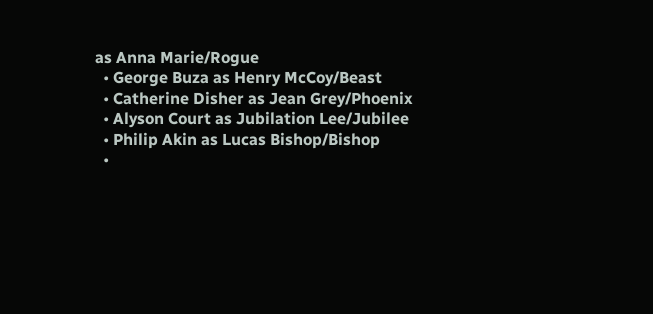as Anna Marie/Rogue
  • George Buza as Henry McCoy/Beast
  • Catherine Disher as Jean Grey/Phoenix
  • Alyson Court as Jubilation Lee/Jubilee
  • Philip Akin as Lucas Bishop/Bishop
  •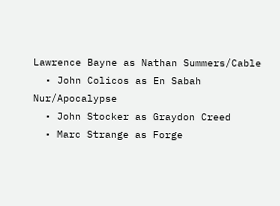Lawrence Bayne as Nathan Summers/Cable
  • John Colicos as En Sabah Nur/Apocalypse
  • John Stocker as Graydon Creed
  • Marc Strange as Forge